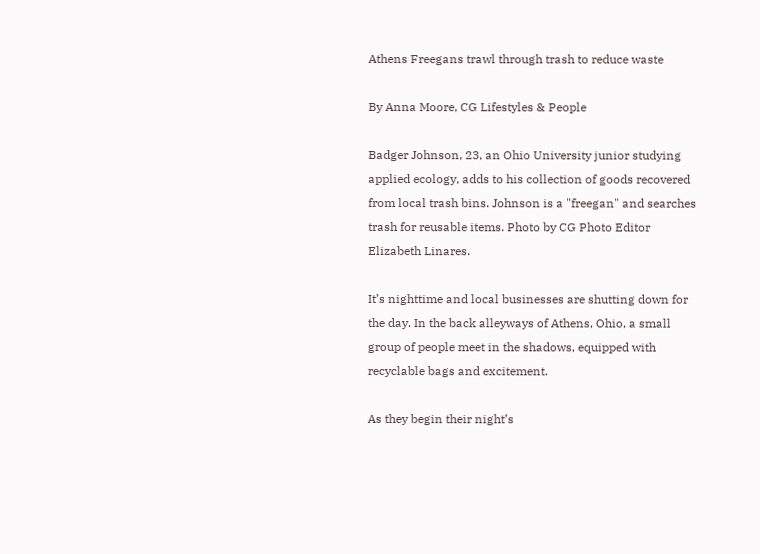Athens Freegans trawl through trash to reduce waste

By Anna Moore, CG Lifestyles & People

Badger Johnson, 23, an Ohio University junior studying applied ecology, adds to his collection of goods recovered from local trash bins. Johnson is a "freegan" and searches trash for reusable items. Photo by CG Photo Editor Elizabeth Linares.

It’s nighttime and local businesses are shutting down for the day. In the back alleyways of Athens, Ohio, a small group of people meet in the shadows, equipped with recyclable bags and excitement.

As they begin their night’s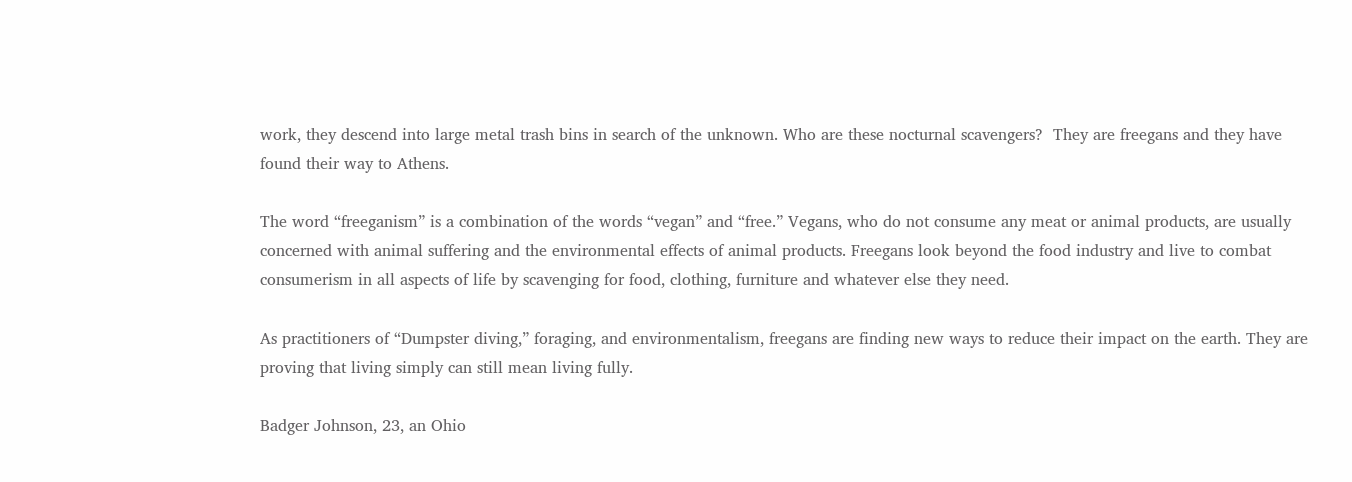work, they descend into large metal trash bins in search of the unknown. Who are these nocturnal scavengers?  They are freegans and they have found their way to Athens.

The word “freeganism” is a combination of the words “vegan” and “free.” Vegans, who do not consume any meat or animal products, are usually concerned with animal suffering and the environmental effects of animal products. Freegans look beyond the food industry and live to combat consumerism in all aspects of life by scavenging for food, clothing, furniture and whatever else they need.

As practitioners of “Dumpster diving,” foraging, and environmentalism, freegans are finding new ways to reduce their impact on the earth. They are proving that living simply can still mean living fully.

Badger Johnson, 23, an Ohio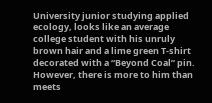University junior studying applied ecology, looks like an average college student with his unruly brown hair and a lime green T-shirt decorated with a “Beyond Coal” pin. However, there is more to him than meets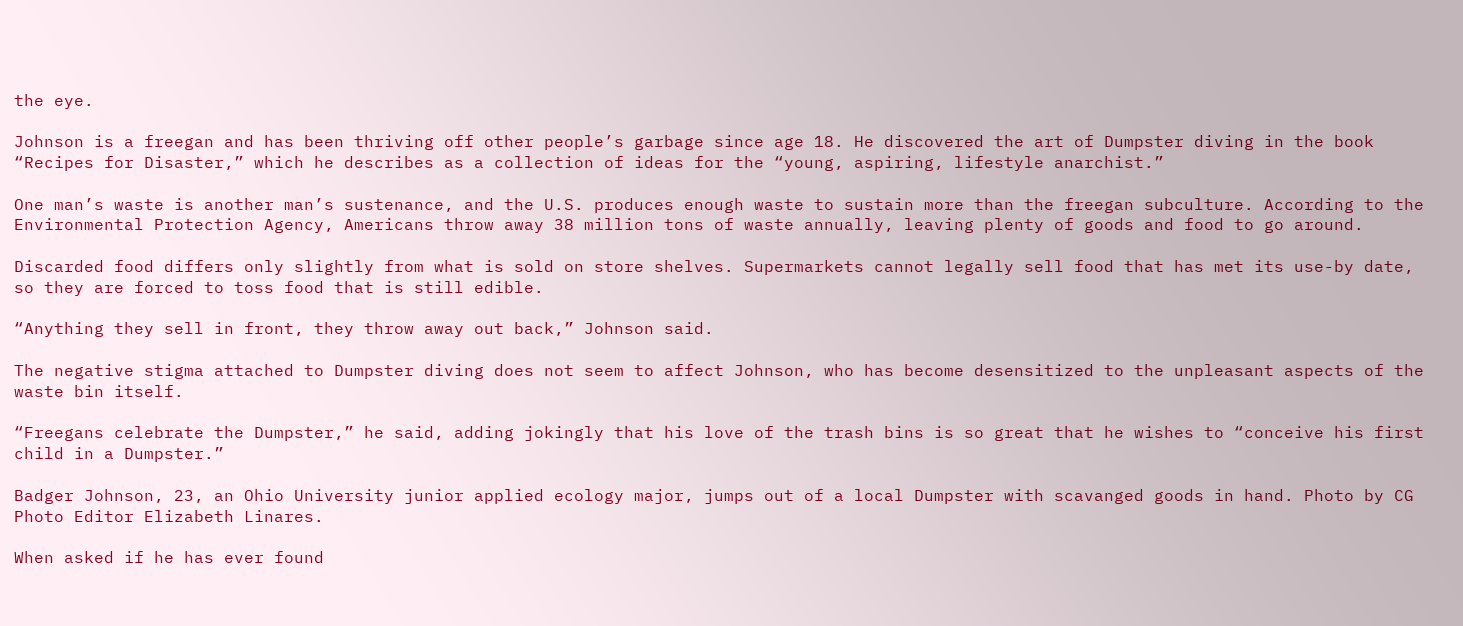the eye.

Johnson is a freegan and has been thriving off other people’s garbage since age 18. He discovered the art of Dumpster diving in the book “Recipes for Disaster,” which he describes as a collection of ideas for the “young, aspiring, lifestyle anarchist.”

One man’s waste is another man’s sustenance, and the U.S. produces enough waste to sustain more than the freegan subculture. According to the Environmental Protection Agency, Americans throw away 38 million tons of waste annually, leaving plenty of goods and food to go around.

Discarded food differs only slightly from what is sold on store shelves. Supermarkets cannot legally sell food that has met its use-by date, so they are forced to toss food that is still edible.

“Anything they sell in front, they throw away out back,” Johnson said.

The negative stigma attached to Dumpster diving does not seem to affect Johnson, who has become desensitized to the unpleasant aspects of the waste bin itself.

“Freegans celebrate the Dumpster,” he said, adding jokingly that his love of the trash bins is so great that he wishes to “conceive his first child in a Dumpster.”

Badger Johnson, 23, an Ohio University junior applied ecology major, jumps out of a local Dumpster with scavanged goods in hand. Photo by CG Photo Editor Elizabeth Linares.

When asked if he has ever found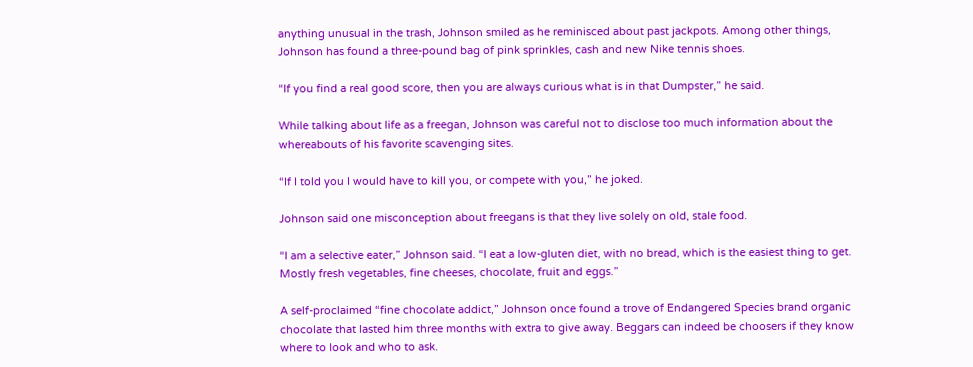anything unusual in the trash, Johnson smiled as he reminisced about past jackpots. Among other things, Johnson has found a three-pound bag of pink sprinkles, cash and new Nike tennis shoes.

“If you find a real good score, then you are always curious what is in that Dumpster,” he said.

While talking about life as a freegan, Johnson was careful not to disclose too much information about the whereabouts of his favorite scavenging sites.

“If I told you I would have to kill you, or compete with you,” he joked.

Johnson said one misconception about freegans is that they live solely on old, stale food.

“I am a selective eater,” Johnson said. “I eat a low-gluten diet, with no bread, which is the easiest thing to get. Mostly fresh vegetables, fine cheeses, chocolate, fruit and eggs.”

A self-proclaimed “fine chocolate addict,” Johnson once found a trove of Endangered Species brand organic chocolate that lasted him three months with extra to give away. Beggars can indeed be choosers if they know where to look and who to ask.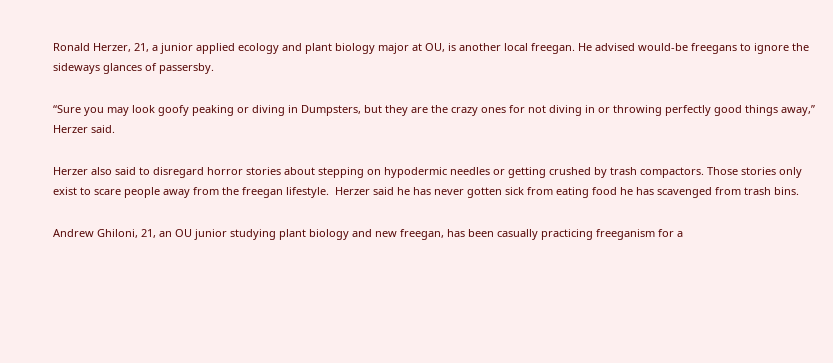Ronald Herzer, 21, a junior applied ecology and plant biology major at OU, is another local freegan. He advised would-be freegans to ignore the sideways glances of passersby.

“Sure you may look goofy peaking or diving in Dumpsters, but they are the crazy ones for not diving in or throwing perfectly good things away,” Herzer said.

Herzer also said to disregard horror stories about stepping on hypodermic needles or getting crushed by trash compactors. Those stories only exist to scare people away from the freegan lifestyle.  Herzer said he has never gotten sick from eating food he has scavenged from trash bins.

Andrew Ghiloni, 21, an OU junior studying plant biology and new freegan, has been casually practicing freeganism for a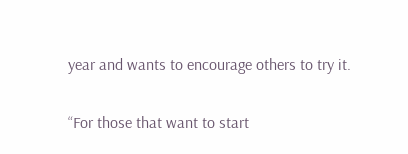year and wants to encourage others to try it.

“For those that want to start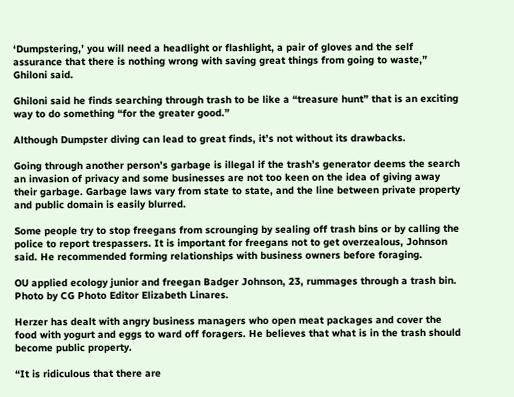‘Dumpstering,’ you will need a headlight or flashlight, a pair of gloves and the self assurance that there is nothing wrong with saving great things from going to waste,” Ghiloni said.

Ghiloni said he finds searching through trash to be like a “treasure hunt” that is an exciting way to do something “for the greater good.”

Although Dumpster diving can lead to great finds, it’s not without its drawbacks.

Going through another person’s garbage is illegal if the trash’s generator deems the search an invasion of privacy and some businesses are not too keen on the idea of giving away their garbage. Garbage laws vary from state to state, and the line between private property and public domain is easily blurred.

Some people try to stop freegans from scrounging by sealing off trash bins or by calling the police to report trespassers. It is important for freegans not to get overzealous, Johnson said. He recommended forming relationships with business owners before foraging.

OU applied ecology junior and freegan Badger Johnson, 23, rummages through a trash bin. Photo by CG Photo Editor Elizabeth Linares.

Herzer has dealt with angry business managers who open meat packages and cover the food with yogurt and eggs to ward off foragers. He believes that what is in the trash should become public property.

“It is ridiculous that there are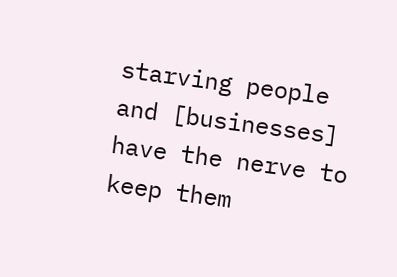starving people and [businesses] have the nerve to keep them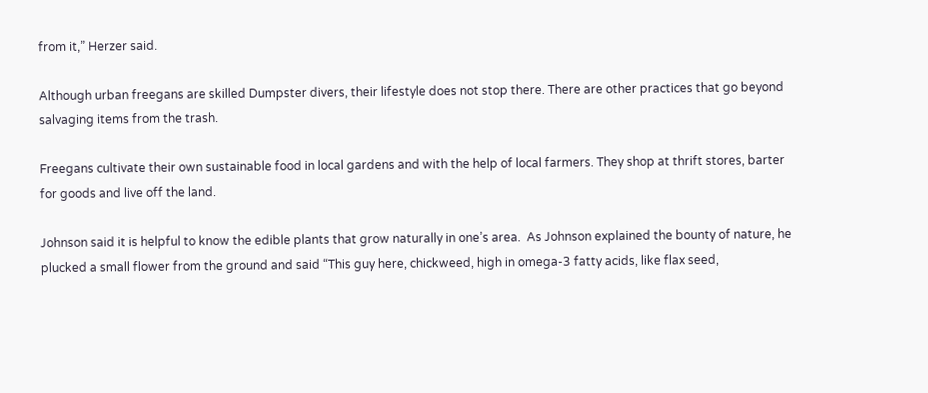from it,” Herzer said.

Although urban freegans are skilled Dumpster divers, their lifestyle does not stop there. There are other practices that go beyond salvaging items from the trash.

Freegans cultivate their own sustainable food in local gardens and with the help of local farmers. They shop at thrift stores, barter for goods and live off the land.

Johnson said it is helpful to know the edible plants that grow naturally in one’s area.  As Johnson explained the bounty of nature, he plucked a small flower from the ground and said “This guy here, chickweed, high in omega-3 fatty acids, like flax seed,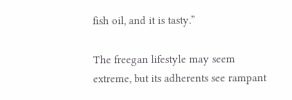fish oil, and it is tasty.”

The freegan lifestyle may seem extreme, but its adherents see rampant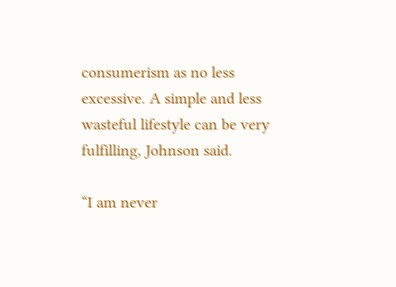consumerism as no less excessive. A simple and less wasteful lifestyle can be very fulfilling, Johnson said.

“I am never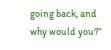going back, and why would you?”